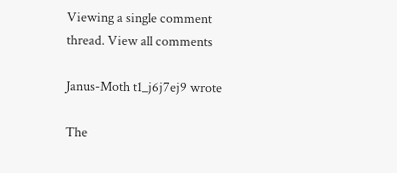Viewing a single comment thread. View all comments

Janus-Moth t1_j6j7ej9 wrote

The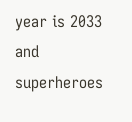year is 2033 and superheroes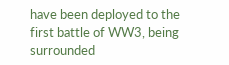have been deployed to the first battle of WW3, being surrounded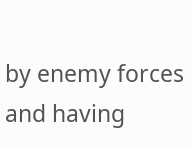by enemy forces and having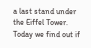a last stand under the Eiffel Tower. Today we find out if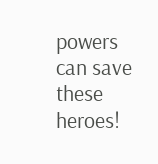powers can save these heroes!